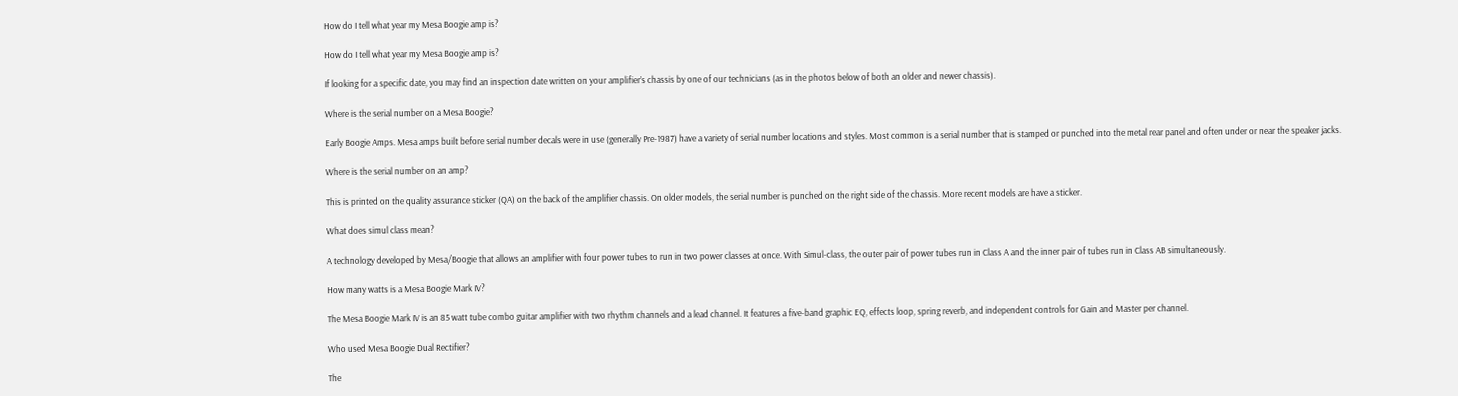How do I tell what year my Mesa Boogie amp is?

How do I tell what year my Mesa Boogie amp is?

If looking for a specific date, you may find an inspection date written on your amplifier’s chassis by one of our technicians (as in the photos below of both an older and newer chassis).

Where is the serial number on a Mesa Boogie?

Early Boogie Amps. Mesa amps built before serial number decals were in use (generally Pre-1987) have a variety of serial number locations and styles. Most common is a serial number that is stamped or punched into the metal rear panel and often under or near the speaker jacks.

Where is the serial number on an amp?

This is printed on the quality assurance sticker (QA) on the back of the amplifier chassis. On older models, the serial number is punched on the right side of the chassis. More recent models are have a sticker.

What does simul class mean?

A technology developed by Mesa/Boogie that allows an amplifier with four power tubes to run in two power classes at once. With Simul-class, the outer pair of power tubes run in Class A and the inner pair of tubes run in Class AB simultaneously.

How many watts is a Mesa Boogie Mark IV?

The Mesa Boogie Mark IV is an 85 watt tube combo guitar amplifier with two rhythm channels and a lead channel. It features a five-band graphic EQ, effects loop, spring reverb, and independent controls for Gain and Master per channel.

Who used Mesa Boogie Dual Rectifier?

The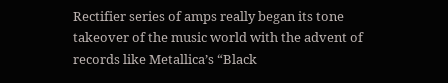Rectifier series of amps really began its tone takeover of the music world with the advent of records like Metallica’s “Black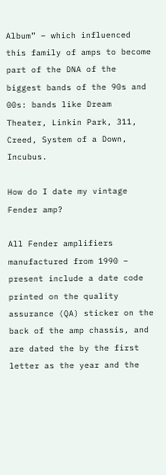Album” – which influenced this family of amps to become part of the DNA of the biggest bands of the 90s and 00s: bands like Dream Theater, Linkin Park, 311, Creed, System of a Down, Incubus.

How do I date my vintage Fender amp?

All Fender amplifiers manufactured from 1990 – present include a date code printed on the quality assurance (QA) sticker on the back of the amp chassis, and are dated the by the first letter as the year and the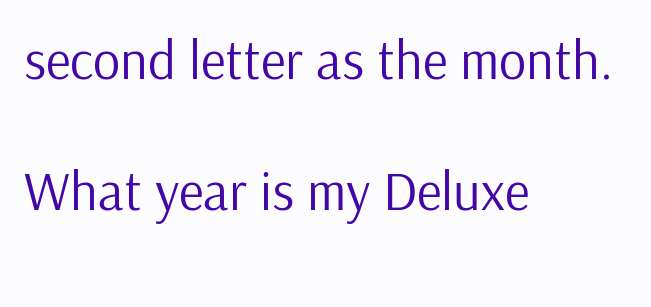second letter as the month.

What year is my Deluxe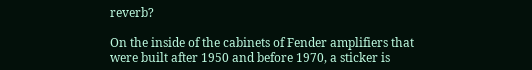reverb?

On the inside of the cabinets of Fender amplifiers that were built after 1950 and before 1970, a sticker is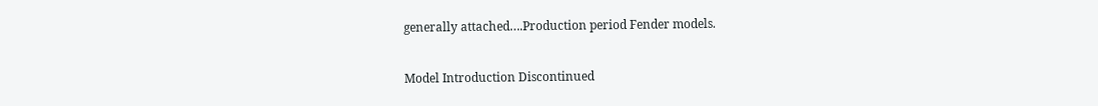generally attached….Production period Fender models.

Model Introduction Discontinued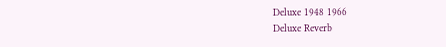Deluxe 1948 1966
Deluxe Reverb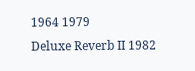1964 1979
Deluxe Reverb II 1982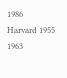1986
Harvard 1955 1963